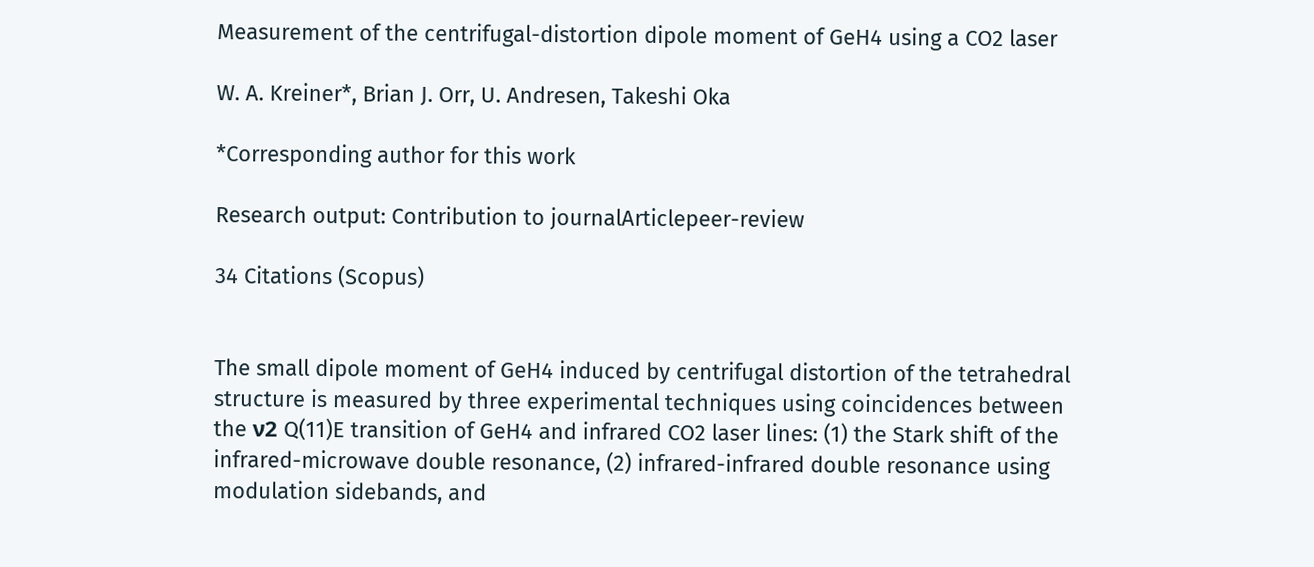Measurement of the centrifugal-distortion dipole moment of GeH4 using a CO2 laser

W. A. Kreiner*, Brian J. Orr, U. Andresen, Takeshi Oka

*Corresponding author for this work

Research output: Contribution to journalArticlepeer-review

34 Citations (Scopus)


The small dipole moment of GeH4 induced by centrifugal distortion of the tetrahedral structure is measured by three experimental techniques using coincidences between the ν2 Q(11)E transition of GeH4 and infrared CO2 laser lines: (1) the Stark shift of the infrared-microwave double resonance, (2) infrared-infrared double resonance using modulation sidebands, and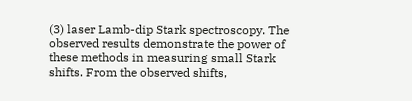(3) laser Lamb-dip Stark spectroscopy. The observed results demonstrate the power of these methods in measuring small Stark shifts. From the observed shifts,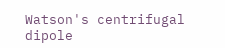Watson's centrifugal dipole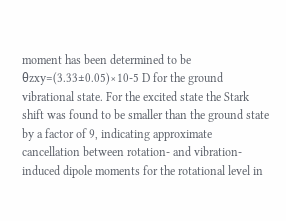moment has been determined to be θzxy=(3.33±0.05)×10-5 D for the ground vibrational state. For the excited state the Stark shift was found to be smaller than the ground state by a factor of 9, indicating approximate cancellation between rotation- and vibration-induced dipole moments for the rotational level in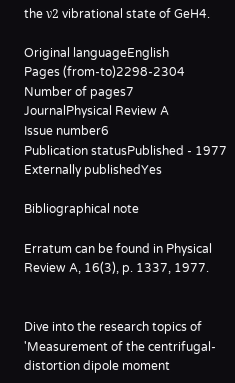the ν2 vibrational state of GeH4.

Original languageEnglish
Pages (from-to)2298-2304
Number of pages7
JournalPhysical Review A
Issue number6
Publication statusPublished - 1977
Externally publishedYes

Bibliographical note

Erratum can be found in Physical Review A, 16(3), p. 1337, 1977.


Dive into the research topics of 'Measurement of the centrifugal-distortion dipole moment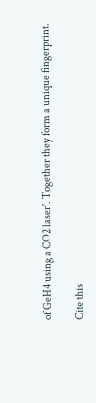of GeH4 using a CO2 laser'. Together they form a unique fingerprint.

Cite this